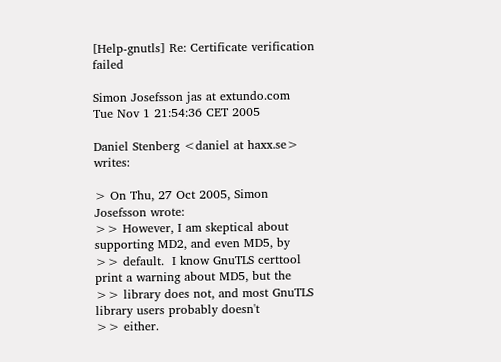[Help-gnutls] Re: Certificate verification failed

Simon Josefsson jas at extundo.com
Tue Nov 1 21:54:36 CET 2005

Daniel Stenberg <daniel at haxx.se> writes:

> On Thu, 27 Oct 2005, Simon Josefsson wrote:
>> However, I am skeptical about supporting MD2, and even MD5, by
>> default.  I know GnuTLS certtool print a warning about MD5, but the
>> library does not, and most GnuTLS library users probably doesn't
>> either.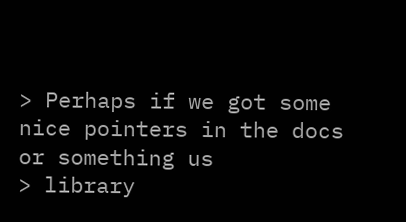> Perhaps if we got some nice pointers in the docs or something us
> library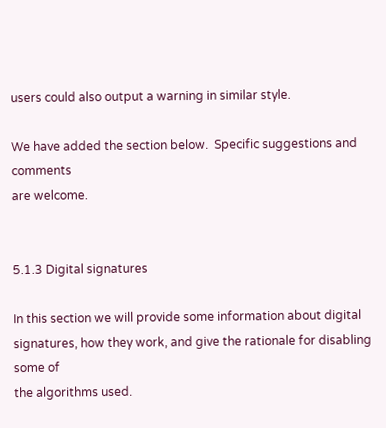users could also output a warning in similar style.

We have added the section below.  Specific suggestions and comments
are welcome.


5.1.3 Digital signatures

In this section we will provide some information about digital
signatures, how they work, and give the rationale for disabling some of
the algorithms used.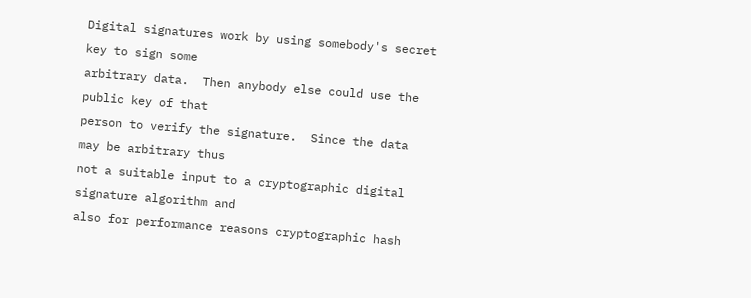Digital signatures work by using somebody's secret key to sign some
arbitrary data.  Then anybody else could use the public key of that
person to verify the signature.  Since the data may be arbitrary thus
not a suitable input to a cryptographic digital signature algorithm and
also for performance reasons cryptographic hash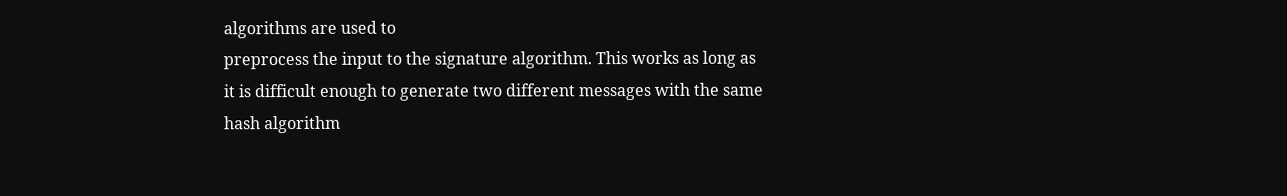algorithms are used to
preprocess the input to the signature algorithm. This works as long as
it is difficult enough to generate two different messages with the same
hash algorithm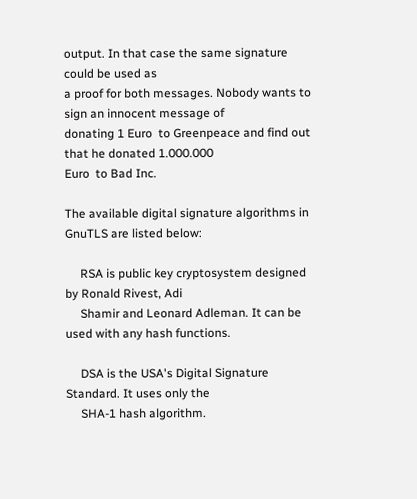output. In that case the same signature could be used as
a proof for both messages. Nobody wants to sign an innocent message of
donating 1 Euro  to Greenpeace and find out that he donated 1.000.000
Euro  to Bad Inc.

The available digital signature algorithms in GnuTLS are listed below:

     RSA is public key cryptosystem designed by Ronald Rivest, Adi
     Shamir and Leonard Adleman. It can be used with any hash functions.

     DSA is the USA's Digital Signature Standard. It uses only the
     SHA-1 hash algorithm.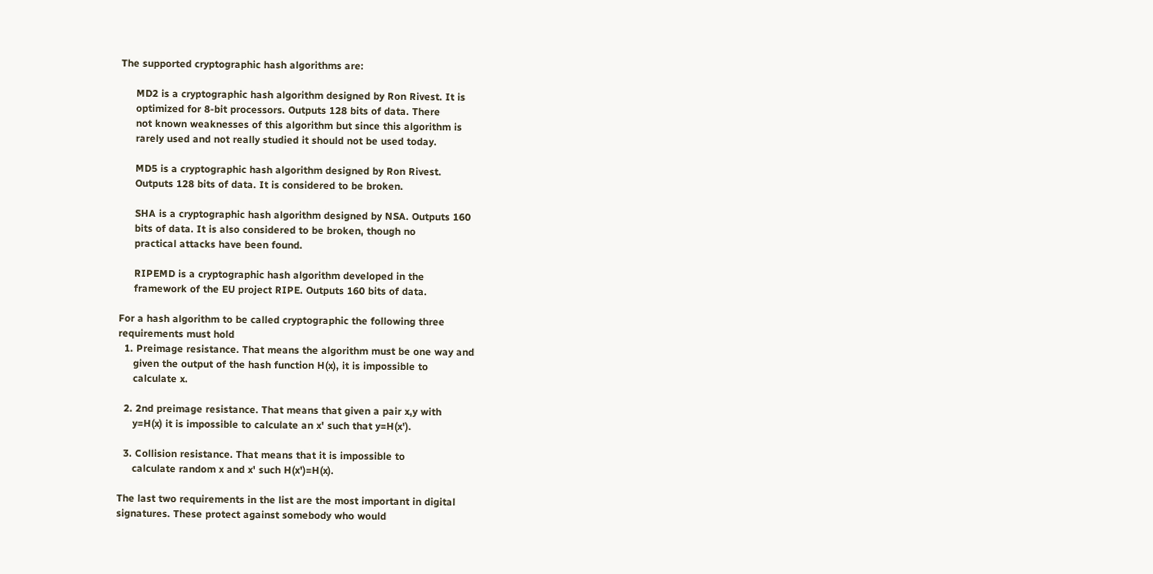The supported cryptographic hash algorithms are:

     MD2 is a cryptographic hash algorithm designed by Ron Rivest. It is
     optimized for 8-bit processors. Outputs 128 bits of data. There
     not known weaknesses of this algorithm but since this algorithm is
     rarely used and not really studied it should not be used today.

     MD5 is a cryptographic hash algorithm designed by Ron Rivest.
     Outputs 128 bits of data. It is considered to be broken.

     SHA is a cryptographic hash algorithm designed by NSA. Outputs 160
     bits of data. It is also considered to be broken, though no
     practical attacks have been found.

     RIPEMD is a cryptographic hash algorithm developed in the
     framework of the EU project RIPE. Outputs 160 bits of data.

For a hash algorithm to be called cryptographic the following three
requirements must hold
  1. Preimage resistance. That means the algorithm must be one way and
     given the output of the hash function H(x), it is impossible to
     calculate x.

  2. 2nd preimage resistance. That means that given a pair x,y with
     y=H(x) it is impossible to calculate an x' such that y=H(x').

  3. Collision resistance. That means that it is impossible to
     calculate random x and x' such H(x')=H(x).

The last two requirements in the list are the most important in digital
signatures. These protect against somebody who would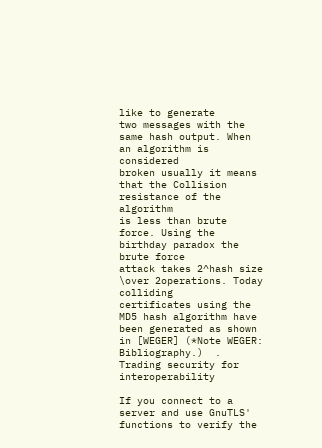like to generate
two messages with the same hash output. When an algorithm is considered
broken usually it means that the Collision resistance of the algorithm
is less than brute force. Using the birthday paradox the brute force
attack takes 2^hash size \over 2operations. Today colliding
certificates using the MD5 hash algorithm have been generated as shown
in [WEGER] (*Note WEGER: Bibliography.)  . Trading security for interoperability

If you connect to a server and use GnuTLS' functions to verify the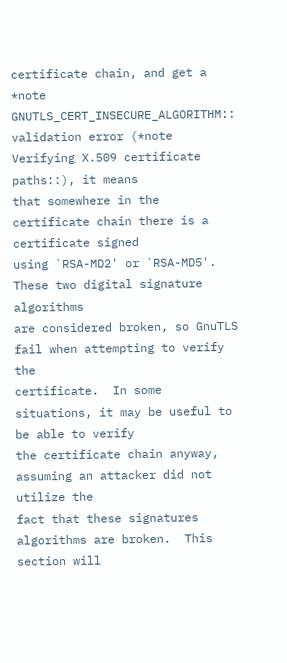certificate chain, and get a *note GNUTLS_CERT_INSECURE_ALGORITHM::
validation error (*note Verifying X.509 certificate paths::), it means
that somewhere in the certificate chain there is a certificate signed
using `RSA-MD2' or `RSA-MD5'.  These two digital signature algorithms
are considered broken, so GnuTLS fail when attempting to verify the
certificate.  In some situations, it may be useful to be able to verify
the certificate chain anyway, assuming an attacker did not utilize the
fact that these signatures algorithms are broken.  This section will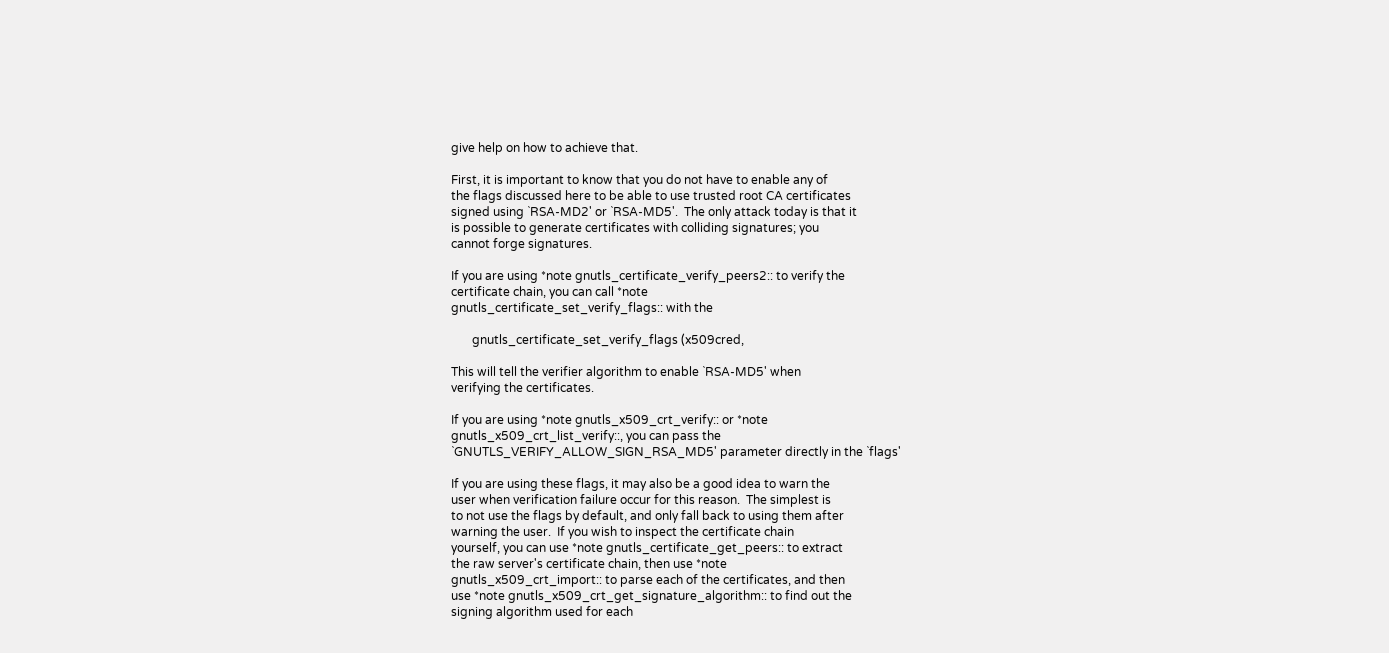give help on how to achieve that.

First, it is important to know that you do not have to enable any of
the flags discussed here to be able to use trusted root CA certificates
signed using `RSA-MD2' or `RSA-MD5'.  The only attack today is that it
is possible to generate certificates with colliding signatures; you
cannot forge signatures.

If you are using *note gnutls_certificate_verify_peers2:: to verify the
certificate chain, you can call *note
gnutls_certificate_set_verify_flags:: with the

       gnutls_certificate_set_verify_flags (x509cred,

This will tell the verifier algorithm to enable `RSA-MD5' when
verifying the certificates.

If you are using *note gnutls_x509_crt_verify:: or *note
gnutls_x509_crt_list_verify::, you can pass the
`GNUTLS_VERIFY_ALLOW_SIGN_RSA_MD5' parameter directly in the `flags'

If you are using these flags, it may also be a good idea to warn the
user when verification failure occur for this reason.  The simplest is
to not use the flags by default, and only fall back to using them after
warning the user.  If you wish to inspect the certificate chain
yourself, you can use *note gnutls_certificate_get_peers:: to extract
the raw server's certificate chain, then use *note
gnutls_x509_crt_import:: to parse each of the certificates, and then
use *note gnutls_x509_crt_get_signature_algorithm:: to find out the
signing algorithm used for each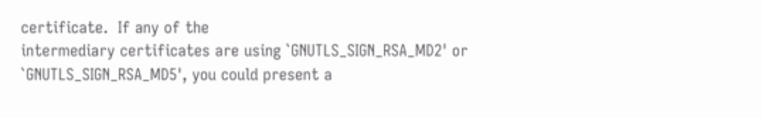certificate.  If any of the
intermediary certificates are using `GNUTLS_SIGN_RSA_MD2' or
`GNUTLS_SIGN_RSA_MD5', you could present a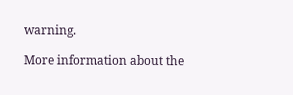warning.

More information about the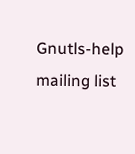Gnutls-help mailing list